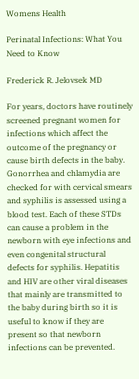Womens Health

Perinatal Infections: What You Need to Know

Frederick R. Jelovsek MD

For years, doctors have routinely screened pregnant women for infections which affect the outcome of the pregnancy or cause birth defects in the baby. Gonorrhea and chlamydia are checked for with cervical smears and syphilis is assessed using a blood test. Each of these STDs can cause a problem in the newborn with eye infections and even congenital structural defects for syphilis. Hepatitis and HIV are other viral diseases that mainly are transmitted to the baby during birth so it is useful to know if they are present so that newborn infections can be prevented.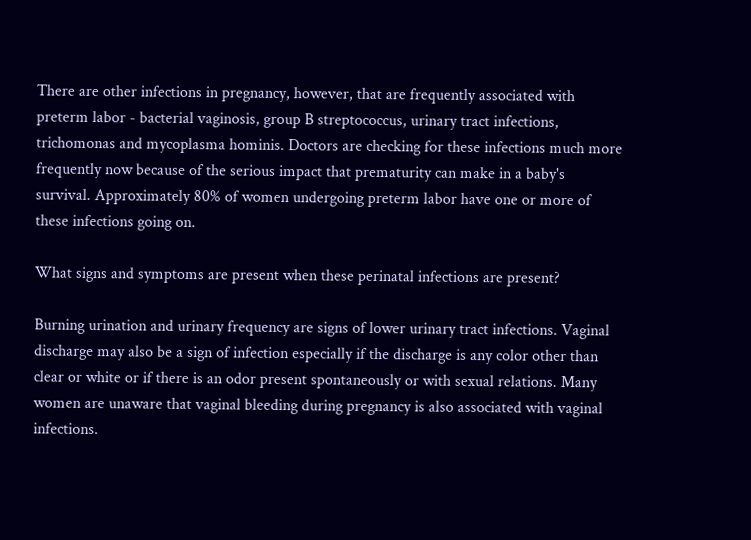There are other infections in pregnancy, however, that are frequently associated with preterm labor - bacterial vaginosis, group B streptococcus, urinary tract infections, trichomonas and mycoplasma hominis. Doctors are checking for these infections much more frequently now because of the serious impact that prematurity can make in a baby's survival. Approximately 80% of women undergoing preterm labor have one or more of these infections going on.

What signs and symptoms are present when these perinatal infections are present?

Burning urination and urinary frequency are signs of lower urinary tract infections. Vaginal discharge may also be a sign of infection especially if the discharge is any color other than clear or white or if there is an odor present spontaneously or with sexual relations. Many women are unaware that vaginal bleeding during pregnancy is also associated with vaginal infections.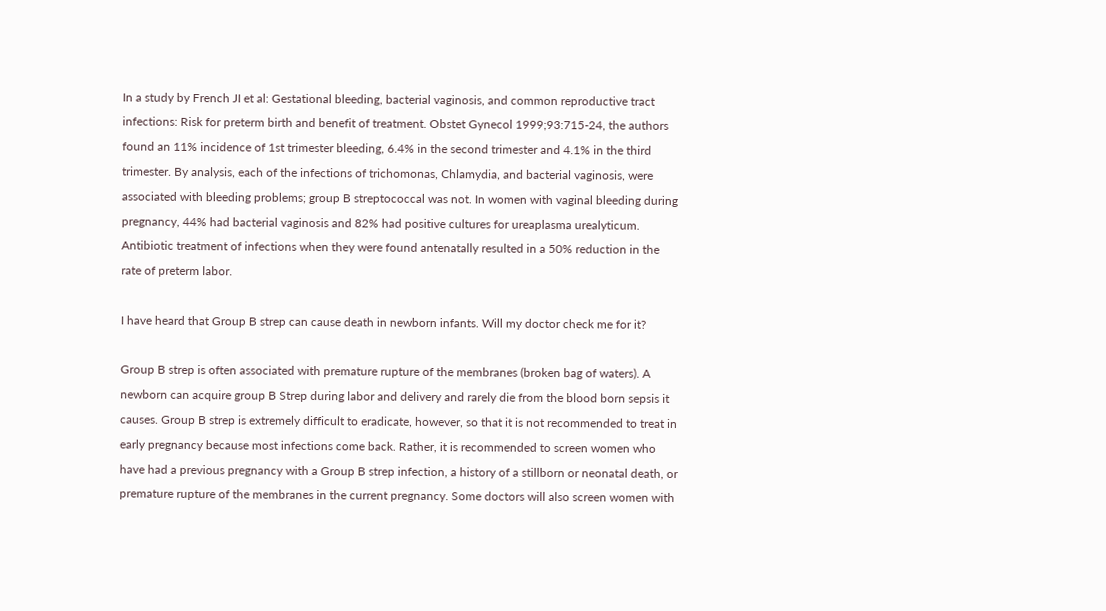In a study by French JI et al: Gestational bleeding, bacterial vaginosis, and common reproductive tract infections: Risk for preterm birth and benefit of treatment. Obstet Gynecol 1999;93:715-24, the authors found an 11% incidence of 1st trimester bleeding, 6.4% in the second trimester and 4.1% in the third trimester. By analysis, each of the infections of trichomonas, Chlamydia, and bacterial vaginosis, were associated with bleeding problems; group B streptococcal was not. In women with vaginal bleeding during pregnancy, 44% had bacterial vaginosis and 82% had positive cultures for ureaplasma urealyticum. Antibiotic treatment of infections when they were found antenatally resulted in a 50% reduction in the rate of preterm labor.

I have heard that Group B strep can cause death in newborn infants. Will my doctor check me for it?

Group B strep is often associated with premature rupture of the membranes (broken bag of waters). A newborn can acquire group B Strep during labor and delivery and rarely die from the blood born sepsis it causes. Group B strep is extremely difficult to eradicate, however, so that it is not recommended to treat in early pregnancy because most infections come back. Rather, it is recommended to screen women who have had a previous pregnancy with a Group B strep infection, a history of a stillborn or neonatal death, or premature rupture of the membranes in the current pregnancy. Some doctors will also screen women with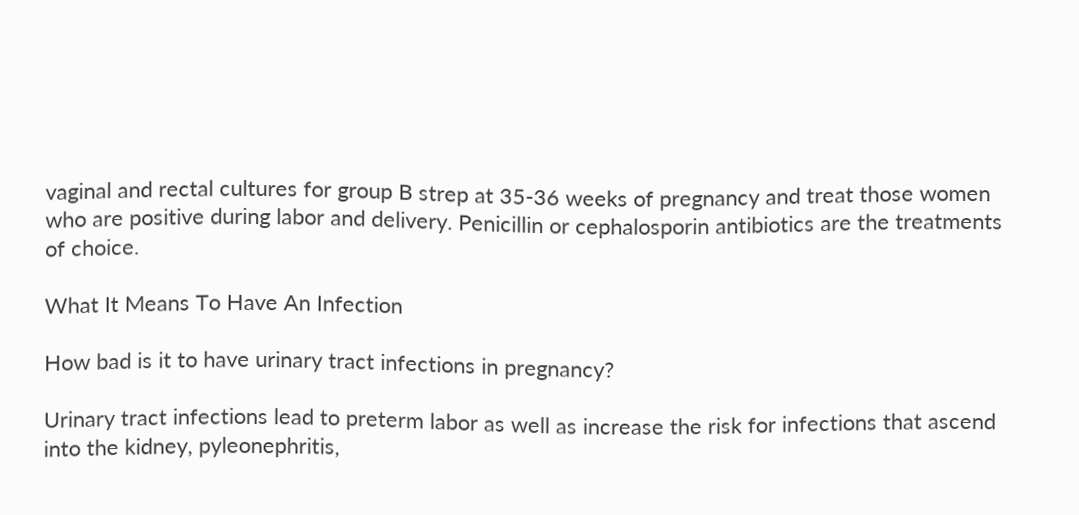vaginal and rectal cultures for group B strep at 35-36 weeks of pregnancy and treat those women who are positive during labor and delivery. Penicillin or cephalosporin antibiotics are the treatments of choice.

What It Means To Have An Infection

How bad is it to have urinary tract infections in pregnancy?

Urinary tract infections lead to preterm labor as well as increase the risk for infections that ascend into the kidney, pyleonephritis,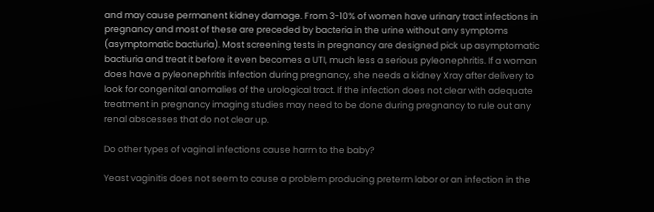and may cause permanent kidney damage. From 3-10% of women have urinary tract infections in pregnancy and most of these are preceded by bacteria in the urine without any symptoms (asymptomatic bactiuria). Most screening tests in pregnancy are designed pick up asymptomatic bactiuria and treat it before it even becomes a UTI, much less a serious pyleonephritis. If a woman does have a pyleonephritis infection during pregnancy, she needs a kidney Xray after delivery to look for congenital anomalies of the urological tract. If the infection does not clear with adequate treatment in pregnancy imaging studies may need to be done during pregnancy to rule out any renal abscesses that do not clear up.

Do other types of vaginal infections cause harm to the baby?

Yeast vaginitis does not seem to cause a problem producing preterm labor or an infection in the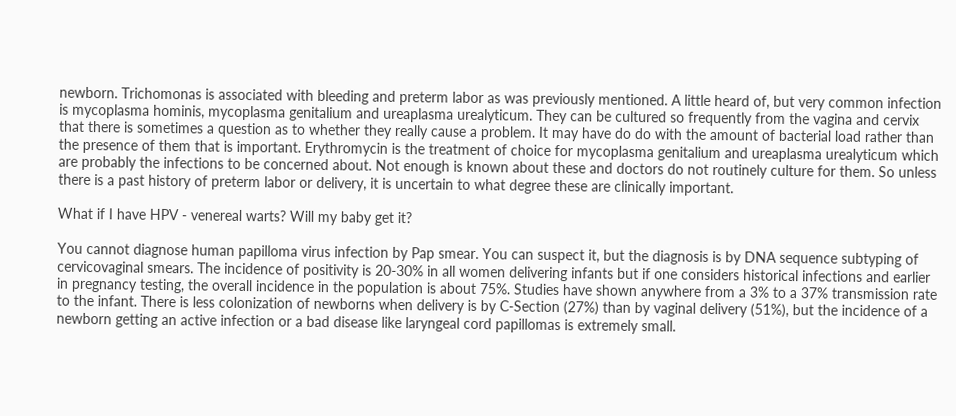newborn. Trichomonas is associated with bleeding and preterm labor as was previously mentioned. A little heard of, but very common infection is mycoplasma hominis, mycoplasma genitalium and ureaplasma urealyticum. They can be cultured so frequently from the vagina and cervix that there is sometimes a question as to whether they really cause a problem. It may have do do with the amount of bacterial load rather than the presence of them that is important. Erythromycin is the treatment of choice for mycoplasma genitalium and ureaplasma urealyticum which are probably the infections to be concerned about. Not enough is known about these and doctors do not routinely culture for them. So unless there is a past history of preterm labor or delivery, it is uncertain to what degree these are clinically important.

What if I have HPV - venereal warts? Will my baby get it?

You cannot diagnose human papilloma virus infection by Pap smear. You can suspect it, but the diagnosis is by DNA sequence subtyping of cervicovaginal smears. The incidence of positivity is 20-30% in all women delivering infants but if one considers historical infections and earlier in pregnancy testing, the overall incidence in the population is about 75%. Studies have shown anywhere from a 3% to a 37% transmission rate to the infant. There is less colonization of newborns when delivery is by C-Section (27%) than by vaginal delivery (51%), but the incidence of a newborn getting an active infection or a bad disease like laryngeal cord papillomas is extremely small.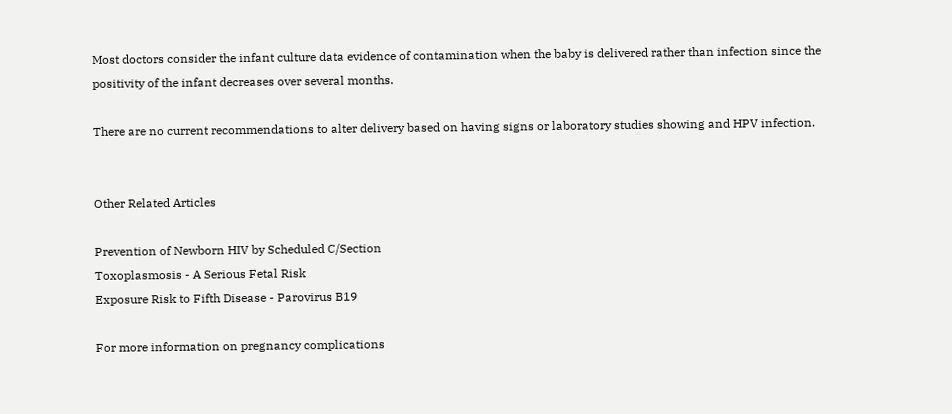Most doctors consider the infant culture data evidence of contamination when the baby is delivered rather than infection since the positivity of the infant decreases over several months.

There are no current recommendations to alter delivery based on having signs or laboratory studies showing and HPV infection.


Other Related Articles

Prevention of Newborn HIV by Scheduled C/Section
Toxoplasmosis - A Serious Fetal Risk
Exposure Risk to Fifth Disease - Parovirus B19

For more information on pregnancy complications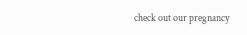check out our pregnancy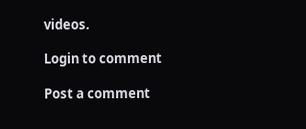videos.

Login to comment

Post a comment